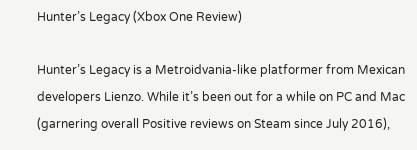Hunter’s Legacy (Xbox One Review)

Hunter’s Legacy is a Metroidvania-like platformer from Mexican developers Lienzo. While it’s been out for a while on PC and Mac (garnering overall Positive reviews on Steam since July 2016),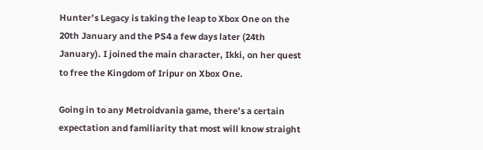Hunter’s Legacy is taking the leap to Xbox One on the 20th January and the PS4 a few days later (24th January). I joined the main character, Ikki, on her quest to free the Kingdom of Iripur on Xbox One.

Going in to any Metroidvania game, there’s a certain expectation and familiarity that most will know straight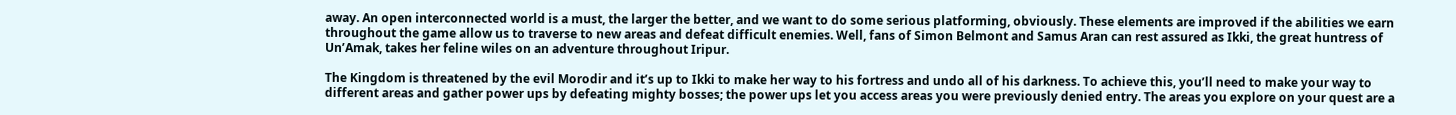away. An open interconnected world is a must, the larger the better, and we want to do some serious platforming, obviously. These elements are improved if the abilities we earn throughout the game allow us to traverse to new areas and defeat difficult enemies. Well, fans of Simon Belmont and Samus Aran can rest assured as Ikki, the great huntress of Un’Amak, takes her feline wiles on an adventure throughout Iripur.

The Kingdom is threatened by the evil Morodir and it’s up to Ikki to make her way to his fortress and undo all of his darkness. To achieve this, you’ll need to make your way to different areas and gather power ups by defeating mighty bosses; the power ups let you access areas you were previously denied entry. The areas you explore on your quest are a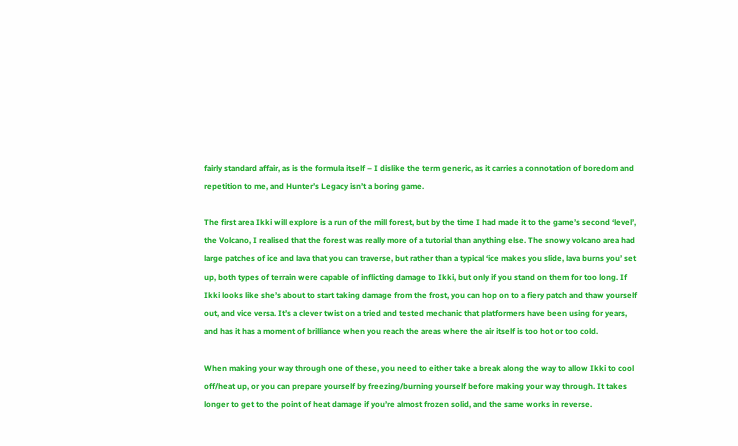fairly standard affair, as is the formula itself – I dislike the term generic, as it carries a connotation of boredom and repetition to me, and Hunter’s Legacy isn’t a boring game.

The first area Ikki will explore is a run of the mill forest, but by the time I had made it to the game’s second ‘level’, the Volcano, I realised that the forest was really more of a tutorial than anything else. The snowy volcano area had large patches of ice and lava that you can traverse, but rather than a typical ‘ice makes you slide, lava burns you’ set up, both types of terrain were capable of inflicting damage to Ikki, but only if you stand on them for too long. If Ikki looks like she’s about to start taking damage from the frost, you can hop on to a fiery patch and thaw yourself out, and vice versa. It’s a clever twist on a tried and tested mechanic that platformers have been using for years, and has it has a moment of brilliance when you reach the areas where the air itself is too hot or too cold.

When making your way through one of these, you need to either take a break along the way to allow Ikki to cool off/heat up, or you can prepare yourself by freezing/burning yourself before making your way through. It takes longer to get to the point of heat damage if you’re almost frozen solid, and the same works in reverse.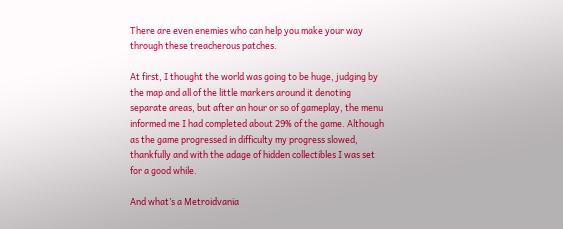There are even enemies who can help you make your way through these treacherous patches.

At first, I thought the world was going to be huge, judging by the map and all of the little markers around it denoting separate areas, but after an hour or so of gameplay, the menu informed me I had completed about 29% of the game. Although as the game progressed in difficulty my progress slowed, thankfully and with the adage of hidden collectibles I was set for a good while.

And what’s a Metroidvania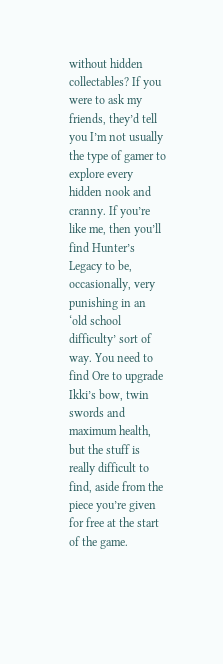without hidden collectables? If you were to ask my friends, they’d tell you I’m not usually the type of gamer to explore every hidden nook and cranny. If you’re like me, then you’ll find Hunter’s Legacy to be, occasionally, very punishing in an ‘old school difficulty’ sort of way. You need to find Ore to upgrade Ikki’s bow, twin swords and maximum health, but the stuff is really difficult to find, aside from the piece you’re given for free at the start of the game.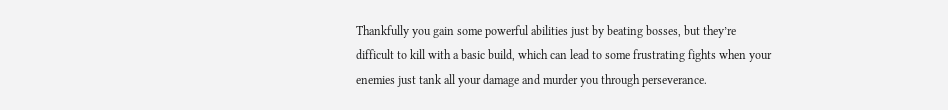Thankfully you gain some powerful abilities just by beating bosses, but they’re difficult to kill with a basic build, which can lead to some frustrating fights when your enemies just tank all your damage and murder you through perseverance.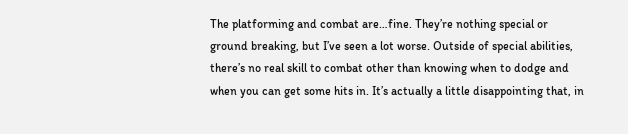The platforming and combat are…fine. They’re nothing special or ground breaking, but I’ve seen a lot worse. Outside of special abilities, there’s no real skill to combat other than knowing when to dodge and when you can get some hits in. It’s actually a little disappointing that, in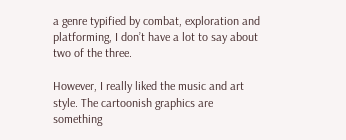a genre typified by combat, exploration and platforming, I don’t have a lot to say about two of the three.

However, I really liked the music and art style. The cartoonish graphics are something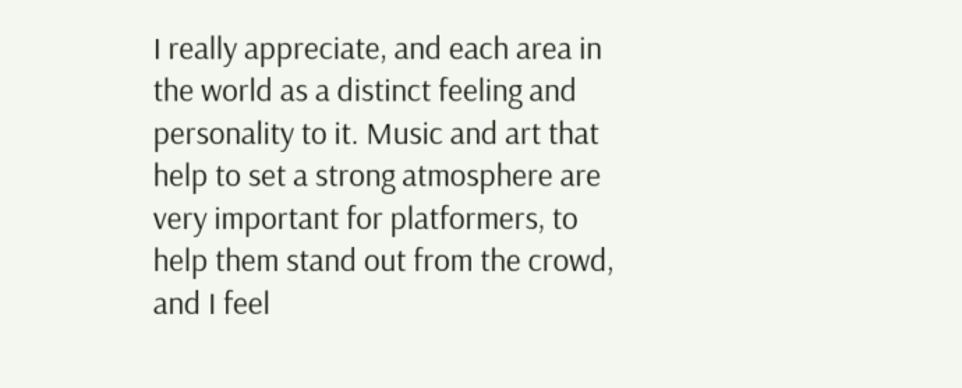I really appreciate, and each area in the world as a distinct feeling and personality to it. Music and art that help to set a strong atmosphere are very important for platformers, to help them stand out from the crowd, and I feel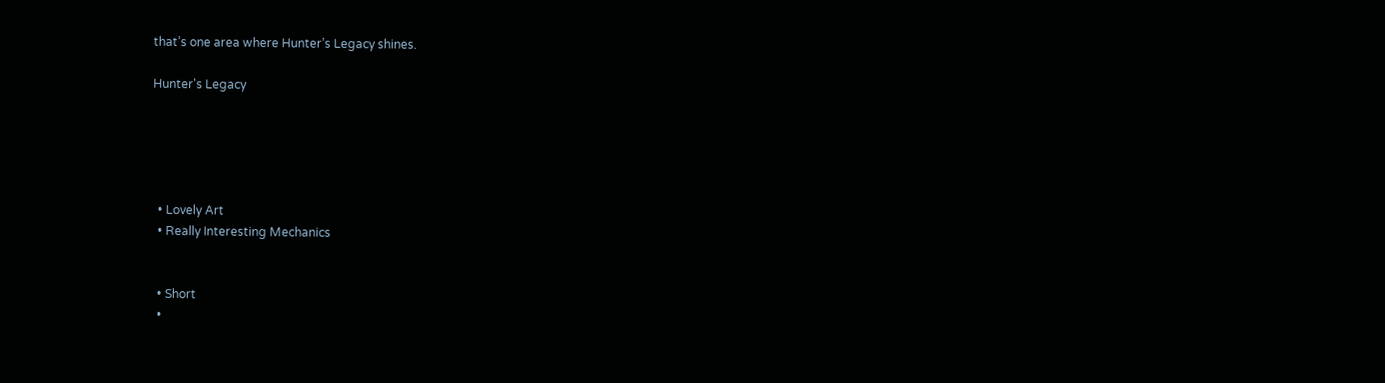that’s one area where Hunter’s Legacy shines.

Hunter's Legacy





  • Lovely Art
  • Really Interesting Mechanics


  • Short
  •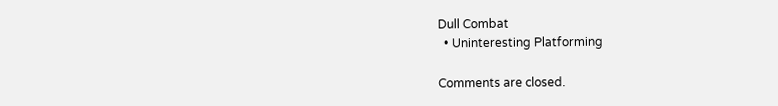Dull Combat
  • Uninteresting Platforming

Comments are closed.